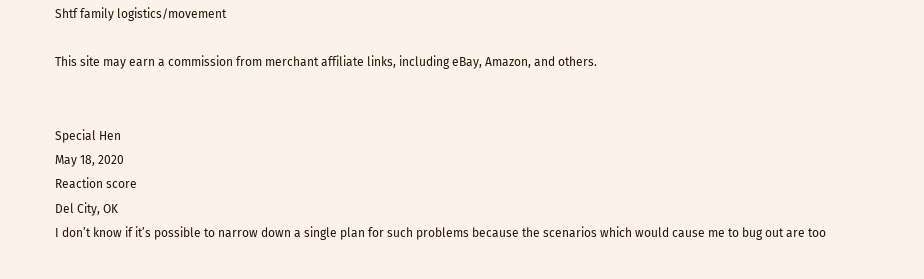Shtf family logistics/movement

This site may earn a commission from merchant affiliate links, including eBay, Amazon, and others.


Special Hen
May 18, 2020
Reaction score
Del City, OK
I don’t know if it’s possible to narrow down a single plan for such problems because the scenarios which would cause me to bug out are too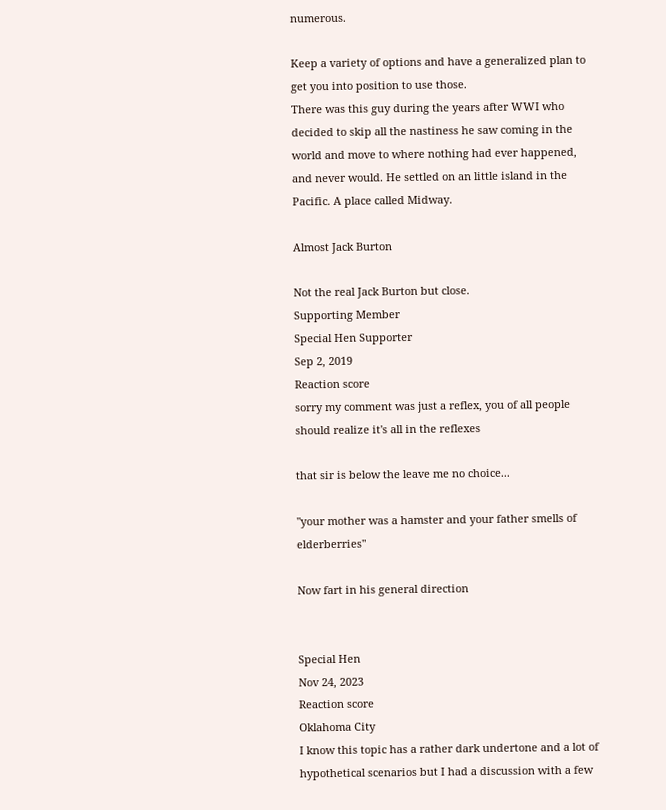numerous.

Keep a variety of options and have a generalized plan to get you into position to use those.
There was this guy during the years after WWI who decided to skip all the nastiness he saw coming in the world and move to where nothing had ever happened, and never would. He settled on an little island in the Pacific. A place called Midway.

Almost Jack Burton

Not the real Jack Burton but close.
Supporting Member
Special Hen Supporter
Sep 2, 2019
Reaction score
sorry my comment was just a reflex, you of all people should realize it's all in the reflexes

that sir is below the leave me no choice...

"your mother was a hamster and your father smells of elderberries"

Now fart in his general direction


Special Hen
Nov 24, 2023
Reaction score
Oklahoma City
I know this topic has a rather dark undertone and a lot of hypothetical scenarios but I had a discussion with a few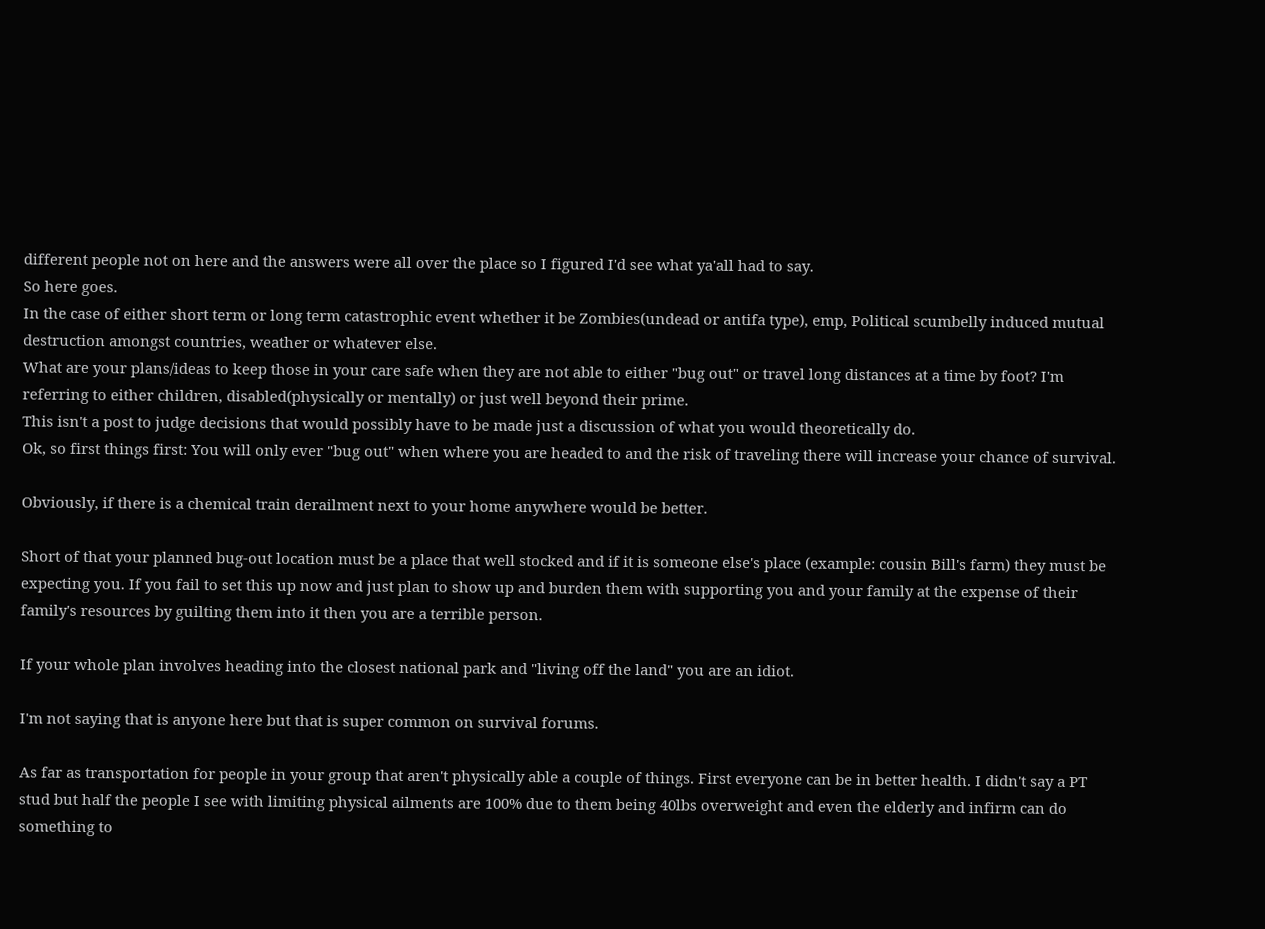different people not on here and the answers were all over the place so I figured I'd see what ya'all had to say.
So here goes.
In the case of either short term or long term catastrophic event whether it be Zombies(undead or antifa type), emp, Political scumbelly induced mutual destruction amongst countries, weather or whatever else.
What are your plans/ideas to keep those in your care safe when they are not able to either "bug out" or travel long distances at a time by foot? I'm referring to either children, disabled(physically or mentally) or just well beyond their prime.
This isn't a post to judge decisions that would possibly have to be made just a discussion of what you would theoretically do.
Ok, so first things first: You will only ever "bug out" when where you are headed to and the risk of traveling there will increase your chance of survival.

Obviously, if there is a chemical train derailment next to your home anywhere would be better.

Short of that your planned bug-out location must be a place that well stocked and if it is someone else's place (example: cousin Bill's farm) they must be expecting you. If you fail to set this up now and just plan to show up and burden them with supporting you and your family at the expense of their family's resources by guilting them into it then you are a terrible person.

If your whole plan involves heading into the closest national park and "living off the land" you are an idiot.

I'm not saying that is anyone here but that is super common on survival forums.

As far as transportation for people in your group that aren't physically able a couple of things. First everyone can be in better health. I didn't say a PT stud but half the people I see with limiting physical ailments are 100% due to them being 40lbs overweight and even the elderly and infirm can do something to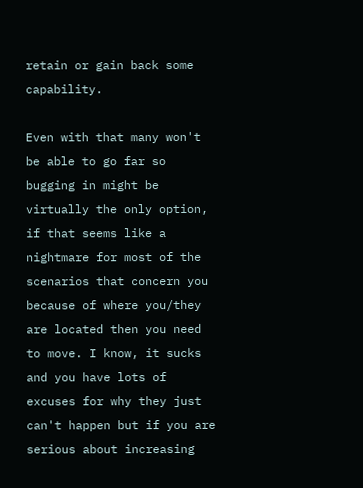retain or gain back some capability.

Even with that many won't be able to go far so bugging in might be virtually the only option, if that seems like a nightmare for most of the scenarios that concern you because of where you/they are located then you need to move. I know, it sucks and you have lots of excuses for why they just can't happen but if you are serious about increasing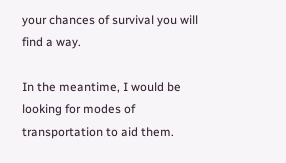your chances of survival you will find a way.

In the meantime, I would be looking for modes of transportation to aid them.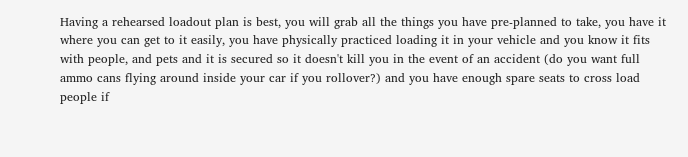Having a rehearsed loadout plan is best, you will grab all the things you have pre-planned to take, you have it where you can get to it easily, you have physically practiced loading it in your vehicle and you know it fits with people, and pets and it is secured so it doesn't kill you in the event of an accident (do you want full ammo cans flying around inside your car if you rollover?) and you have enough spare seats to cross load people if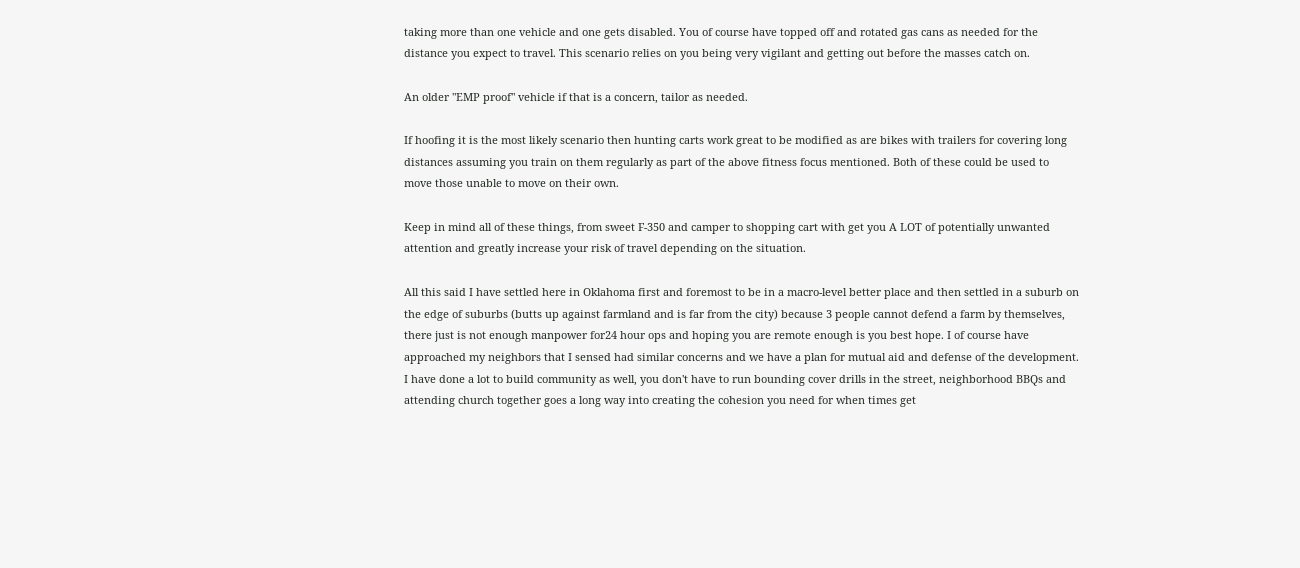taking more than one vehicle and one gets disabled. You of course have topped off and rotated gas cans as needed for the distance you expect to travel. This scenario relies on you being very vigilant and getting out before the masses catch on.

An older "EMP proof" vehicle if that is a concern, tailor as needed.

If hoofing it is the most likely scenario then hunting carts work great to be modified as are bikes with trailers for covering long distances assuming you train on them regularly as part of the above fitness focus mentioned. Both of these could be used to move those unable to move on their own.

Keep in mind all of these things, from sweet F-350 and camper to shopping cart with get you A LOT of potentially unwanted attention and greatly increase your risk of travel depending on the situation.

All this said I have settled here in Oklahoma first and foremost to be in a macro-level better place and then settled in a suburb on the edge of suburbs (butts up against farmland and is far from the city) because 3 people cannot defend a farm by themselves, there just is not enough manpower for24 hour ops and hoping you are remote enough is you best hope. I of course have approached my neighbors that I sensed had similar concerns and we have a plan for mutual aid and defense of the development. I have done a lot to build community as well, you don't have to run bounding cover drills in the street, neighborhood BBQs and attending church together goes a long way into creating the cohesion you need for when times get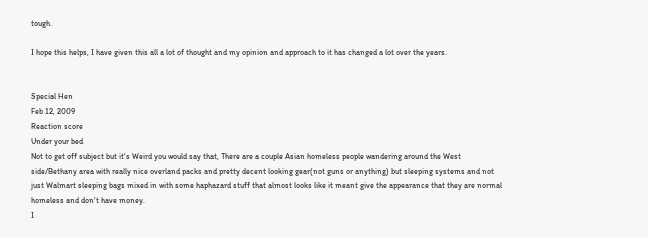tough.

I hope this helps, I have given this all a lot of thought and my opinion and approach to it has changed a lot over the years.


Special Hen
Feb 12, 2009
Reaction score
Under your bed
Not to get off subject but it's Weird you would say that, There are a couple Asian homeless people wandering around the West side/Bethany area with really nice overland packs and pretty decent looking gear(not guns or anything) but sleeping systems and not just Walmart sleeping bags mixed in with some haphazard stuff that almost looks like it meant give the appearance that they are normal homeless and don't have money.
I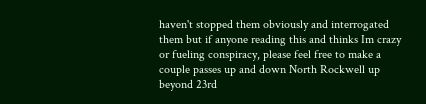haven't stopped them obviously and interrogated them but if anyone reading this and thinks Im crazy or fueling conspiracy, please feel free to make a couple passes up and down North Rockwell up beyond 23rd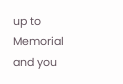up to Memorial and you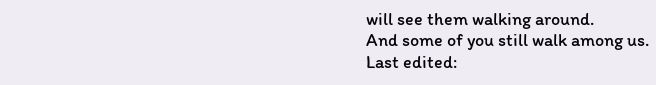will see them walking around.
And some of you still walk among us.
Last edited: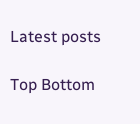Latest posts

Top Bottom